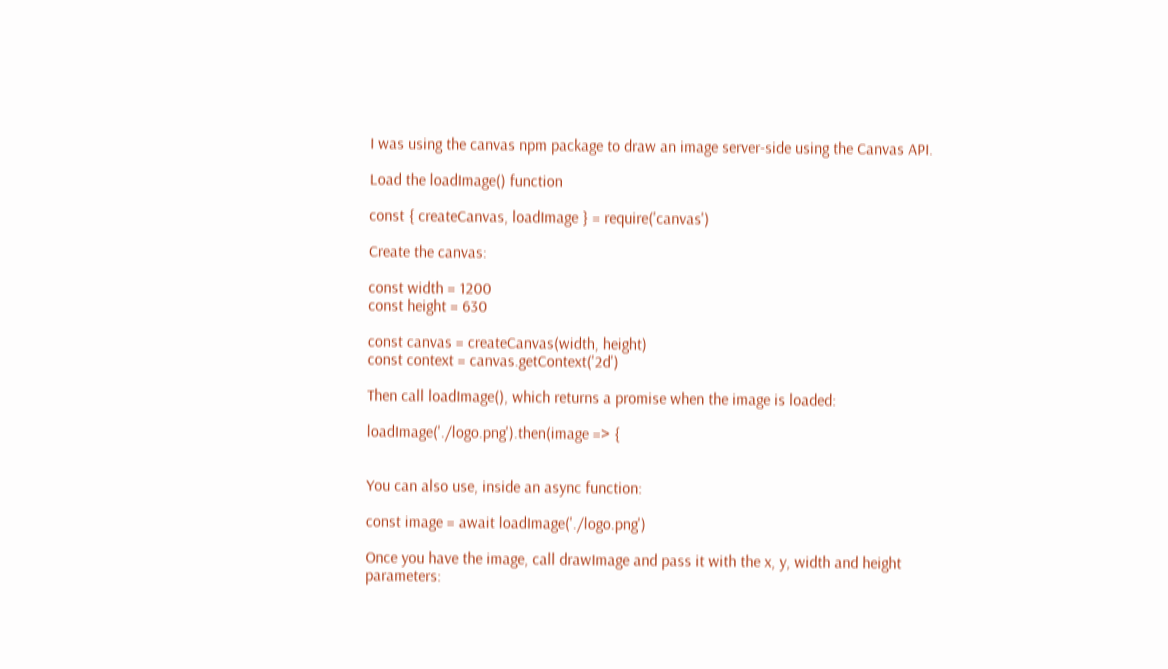I was using the canvas npm package to draw an image server-side using the Canvas API.

Load the loadImage() function

const { createCanvas, loadImage } = require('canvas')

Create the canvas:

const width = 1200
const height = 630

const canvas = createCanvas(width, height)
const context = canvas.getContext('2d')

Then call loadImage(), which returns a promise when the image is loaded:

loadImage('./logo.png').then(image => {


You can also use, inside an async function:

const image = await loadImage('./logo.png')

Once you have the image, call drawImage and pass it with the x, y, width and height parameters: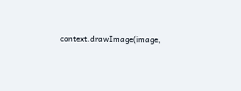context.drawImage(image,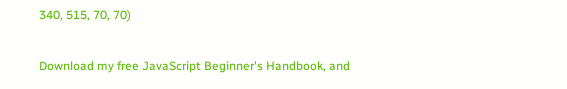340, 515, 70, 70)

Download my free JavaScript Beginner's Handbook, and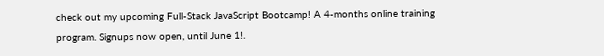check out my upcoming Full-Stack JavaScript Bootcamp! A 4-months online training program. Signups now open, until June 1!.